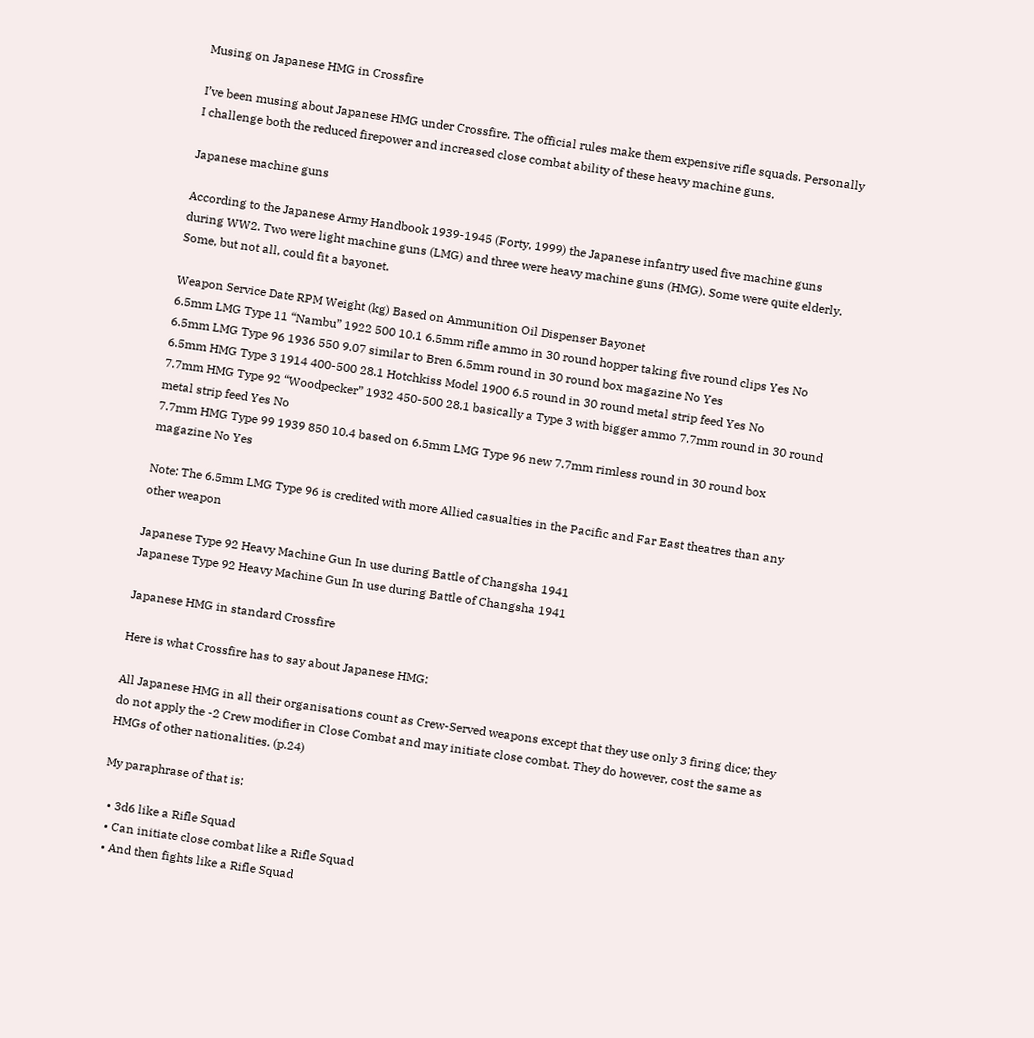Musing on Japanese HMG in Crossfire

I’ve been musing about Japanese HMG under Crossfire. The official rules make them expensive rifle squads. Personally I challenge both the reduced firepower and increased close combat ability of these heavy machine guns.

Japanese machine guns

According to the Japanese Army Handbook 1939-1945 (Forty, 1999) the Japanese infantry used five machine guns during WW2. Two were light machine guns (LMG) and three were heavy machine guns (HMG). Some were quite elderly. Some, but not all, could fit a bayonet.

Weapon Service Date RPM Weight (kg) Based on Ammunition Oil Dispenser Bayonet
6.5mm LMG Type 11 “Nambu” 1922 500 10.1 6.5mm rifle ammo in 30 round hopper taking five round clips Yes No
6.5mm LMG Type 96 1936 550 9.07 similar to Bren 6.5mm round in 30 round box magazine No Yes
6.5mm HMG Type 3 1914 400-500 28.1 Hotchkiss Model 1900 6.5 round in 30 round metal strip feed Yes No
7.7mm HMG Type 92 “Woodpecker” 1932 450-500 28.1 basically a Type 3 with bigger ammo 7.7mm round in 30 round metal strip feed Yes No
7.7mm HMG Type 99 1939 850 10.4 based on 6.5mm LMG Type 96 new 7.7mm rimless round in 30 round box magazine No Yes

Note: The 6.5mm LMG Type 96 is credited with more Allied casualties in the Pacific and Far East theatres than any other weapon

Japanese Type 92 Heavy Machine Gun In use during Battle of Changsha 1941
Japanese Type 92 Heavy Machine Gun In use during Battle of Changsha 1941

Japanese HMG in standard Crossfire

Here is what Crossfire has to say about Japanese HMG:

All Japanese HMG in all their organisations count as Crew-Served weapons except that they use only 3 firing dice; they do not apply the -2 Crew modifier in Close Combat and may initiate close combat. They do however, cost the same as HMGs of other nationalities. (p.24)

My paraphrase of that is:

  • 3d6 like a Rifle Squad
  • Can initiate close combat like a Rifle Squad
  • And then fights like a Rifle Squad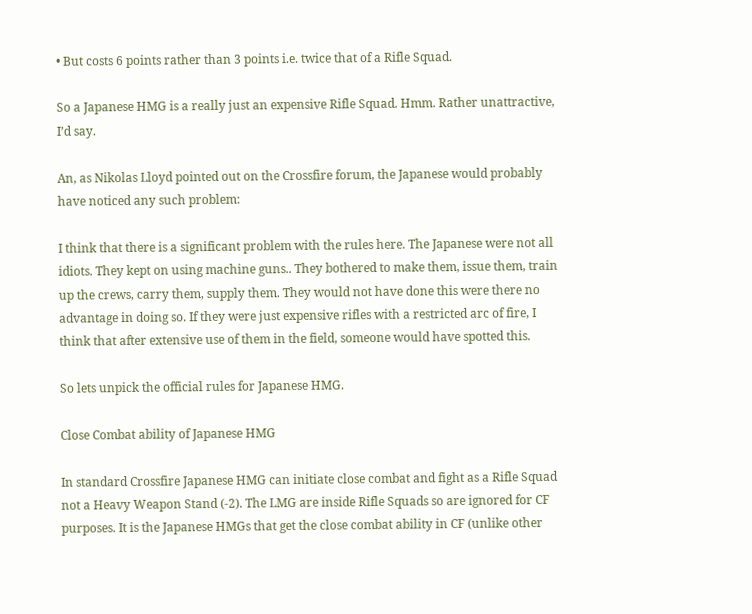• But costs 6 points rather than 3 points i.e. twice that of a Rifle Squad.

So a Japanese HMG is a really just an expensive Rifle Squad. Hmm. Rather unattractive, I’d say.

An, as Nikolas Lloyd pointed out on the Crossfire forum, the Japanese would probably have noticed any such problem:

I think that there is a significant problem with the rules here. The Japanese were not all idiots. They kept on using machine guns.. They bothered to make them, issue them, train up the crews, carry them, supply them. They would not have done this were there no advantage in doing so. If they were just expensive rifles with a restricted arc of fire, I think that after extensive use of them in the field, someone would have spotted this.

So lets unpick the official rules for Japanese HMG.

Close Combat ability of Japanese HMG

In standard Crossfire Japanese HMG can initiate close combat and fight as a Rifle Squad not a Heavy Weapon Stand (-2). The LMG are inside Rifle Squads so are ignored for CF purposes. It is the Japanese HMGs that get the close combat ability in CF (unlike other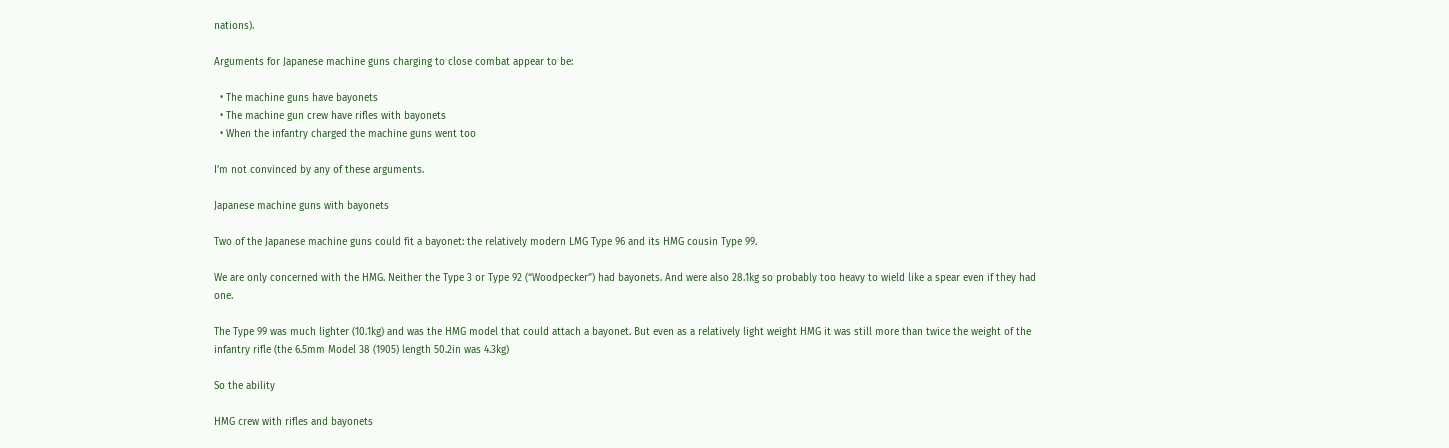nations).

Arguments for Japanese machine guns charging to close combat appear to be:

  • The machine guns have bayonets
  • The machine gun crew have rifles with bayonets
  • When the infantry charged the machine guns went too

I’m not convinced by any of these arguments.

Japanese machine guns with bayonets

Two of the Japanese machine guns could fit a bayonet: the relatively modern LMG Type 96 and its HMG cousin Type 99.

We are only concerned with the HMG. Neither the Type 3 or Type 92 (“Woodpecker”) had bayonets. And were also 28.1kg so probably too heavy to wield like a spear even if they had one.

The Type 99 was much lighter (10.1kg) and was the HMG model that could attach a bayonet. But even as a relatively light weight HMG it was still more than twice the weight of the infantry rifle (the 6.5mm Model 38 (1905) length 50.2in was 4.3kg)

So the ability

HMG crew with rifles and bayonets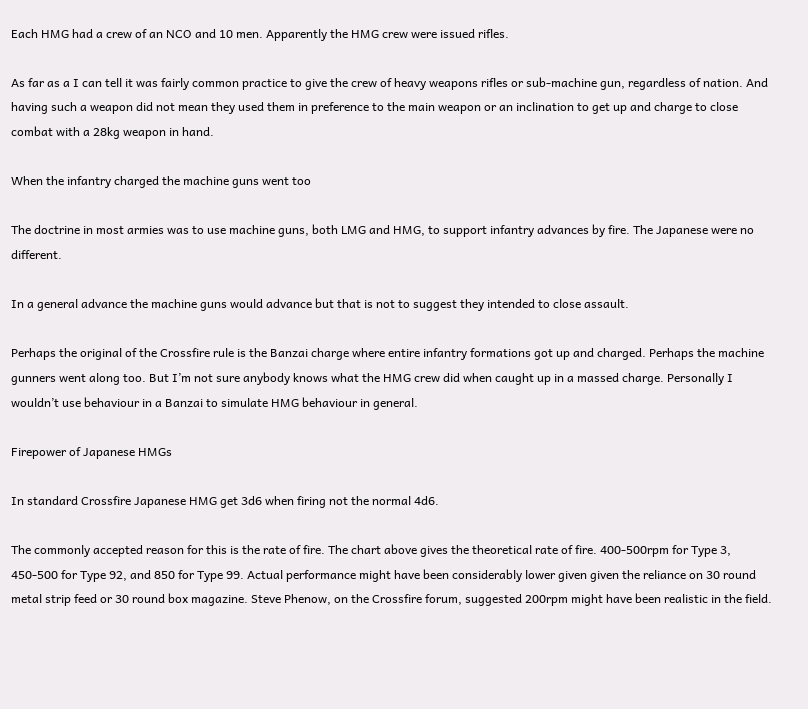Each HMG had a crew of an NCO and 10 men. Apparently the HMG crew were issued rifles.

As far as a I can tell it was fairly common practice to give the crew of heavy weapons rifles or sub-machine gun, regardless of nation. And having such a weapon did not mean they used them in preference to the main weapon or an inclination to get up and charge to close combat with a 28kg weapon in hand.

When the infantry charged the machine guns went too

The doctrine in most armies was to use machine guns, both LMG and HMG, to support infantry advances by fire. The Japanese were no different.

In a general advance the machine guns would advance but that is not to suggest they intended to close assault.

Perhaps the original of the Crossfire rule is the Banzai charge where entire infantry formations got up and charged. Perhaps the machine gunners went along too. But I’m not sure anybody knows what the HMG crew did when caught up in a massed charge. Personally I wouldn’t use behaviour in a Banzai to simulate HMG behaviour in general.

Firepower of Japanese HMGs

In standard Crossfire Japanese HMG get 3d6 when firing not the normal 4d6.

The commonly accepted reason for this is the rate of fire. The chart above gives the theoretical rate of fire. 400-500rpm for Type 3, 450-500 for Type 92, and 850 for Type 99. Actual performance might have been considerably lower given given the reliance on 30 round metal strip feed or 30 round box magazine. Steve Phenow, on the Crossfire forum, suggested 200rpm might have been realistic in the field.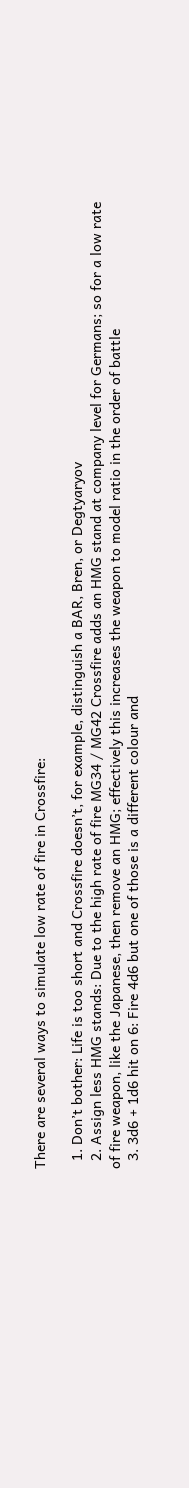There are several ways to simulate low rate of fire in Crossfire:

  1. Don’t bother: Life is too short and Crossfire doesn’t, for example, distinguish a BAR, Bren, or Degtyaryov
  2. Assign less HMG stands: Due to the high rate of fire MG34 / MG42 Crossfire adds an HMG stand at company level for Germans; so for a low rate of fire weapon, like the Japanese, then remove an HMG; effectively this increases the weapon to model ratio in the order of battle
  3. 3d6 + 1d6 hit on 6: Fire 4d6 but one of those is a different colour and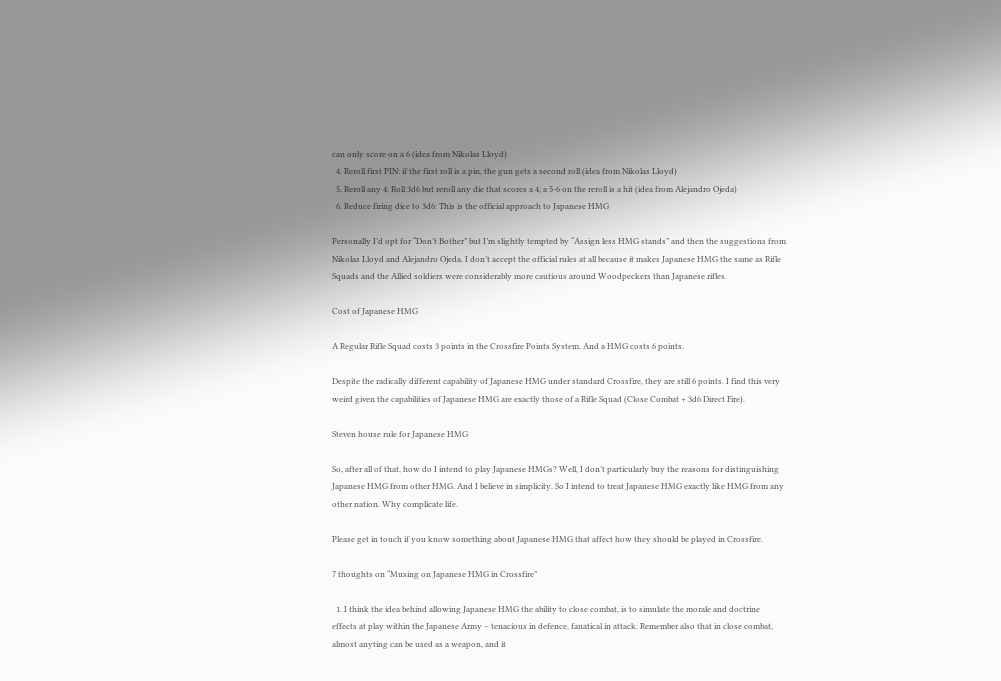can only score on a 6 (idea from Nikolas Lloyd)
  4. Reroll first PIN: if the first roll is a pin, the gun gets a second roll (idea from Nikolas Lloyd)
  5. Reroll any 4: Roll 3d6 but reroll any die that scores a 4; a 5-6 on the reroll is a hit (idea from Alejandro Ojeda)
  6. Reduce firing dice to 3d6: This is the official approach to Japanese HMG

Personally I’d opt for “Don’t Bother” but I’m slightly tempted by “Assign less HMG stands” and then the suggestions from Nikolas Lloyd and Alejandro Ojeda. I don’t accept the official rules at all because it makes Japanese HMG the same as Rifle Squads and the Allied soldiers were considerably more cautious around Woodpeckers than Japanese rifles.

Cost of Japanese HMG

A Regular Rifle Squad costs 3 points in the Crossfire Points System. And a HMG costs 6 points.

Despite the radically different capability of Japanese HMG under standard Crossfire, they are still 6 points. I find this very weird given the capabilities of Japanese HMG are exactly those of a Rifle Squad (Close Combat + 3d6 Direct Fire).

Steven house rule for Japanese HMG

So, after all of that, how do I intend to play Japanese HMGs? Well, I don’t particularly buy the reasons for distinguishing Japanese HMG from other HMG. And I believe in simplicity. So I intend to treat Japanese HMG exactly like HMG from any other nation. Why complicate life.

Please get in touch if you know something about Japanese HMG that affect how they should be played in Crossfire.

7 thoughts on “Musing on Japanese HMG in Crossfire”

  1. I think the idea behind allowing Japanese HMG the ability to close combat, is to simulate the morale and doctrine effects at play within the Japanese Army – tenacious in defence, fanatical in attack. Remember also that in close combat, almost anyting can be used as a weapon, and it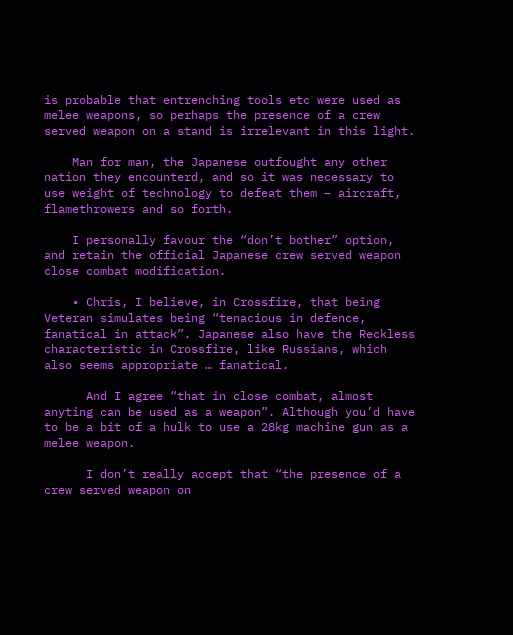is probable that entrenching tools etc were used as melee weapons, so perhaps the presence of a crew served weapon on a stand is irrelevant in this light.

    Man for man, the Japanese outfought any other nation they encounterd, and so it was necessary to use weight of technology to defeat them – aircraft, flamethrowers and so forth.

    I personally favour the “don’t bother” option, and retain the official Japanese crew served weapon close combat modification.

    • Chris, I believe, in Crossfire, that being Veteran simulates being “tenacious in defence, fanatical in attack”. Japanese also have the Reckless characteristic in Crossfire, like Russians, which also seems appropriate … fanatical.

      And I agree “that in close combat, almost anyting can be used as a weapon”. Although you’d have to be a bit of a hulk to use a 28kg machine gun as a melee weapon.

      I don’t really accept that “the presence of a crew served weapon on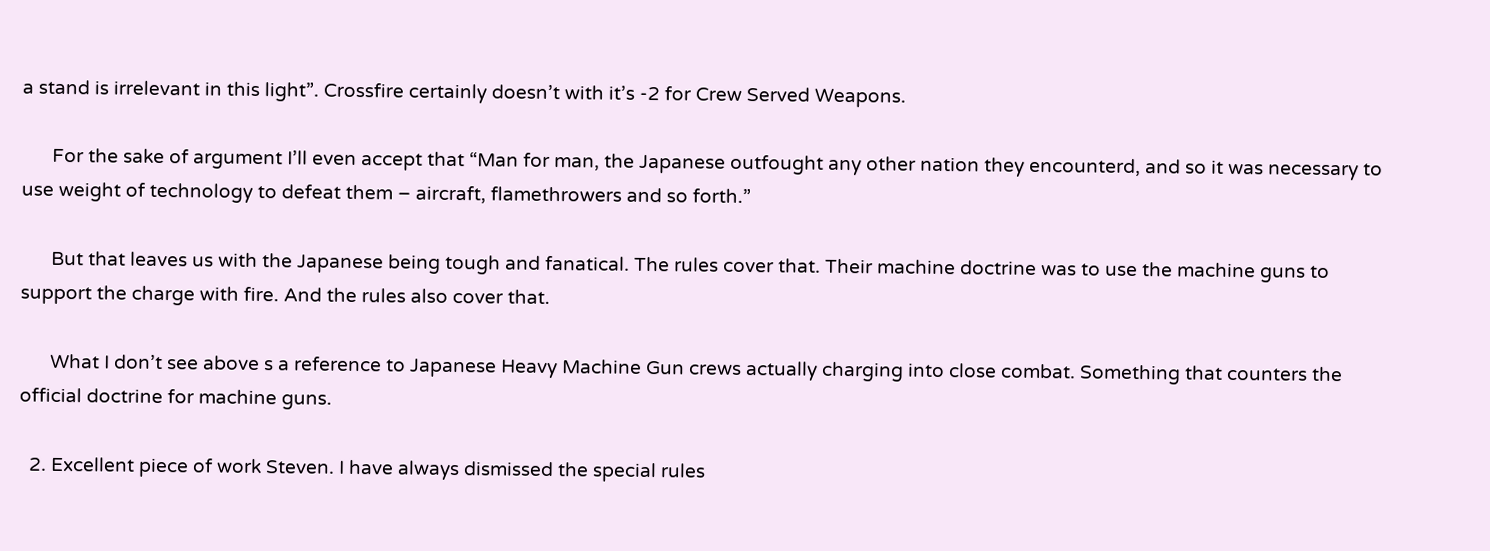a stand is irrelevant in this light”. Crossfire certainly doesn’t with it’s -2 for Crew Served Weapons.

      For the sake of argument I’ll even accept that “Man for man, the Japanese outfought any other nation they encounterd, and so it was necessary to use weight of technology to defeat them – aircraft, flamethrowers and so forth.”

      But that leaves us with the Japanese being tough and fanatical. The rules cover that. Their machine doctrine was to use the machine guns to support the charge with fire. And the rules also cover that.

      What I don’t see above s a reference to Japanese Heavy Machine Gun crews actually charging into close combat. Something that counters the official doctrine for machine guns.

  2. Excellent piece of work Steven. I have always dismissed the special rules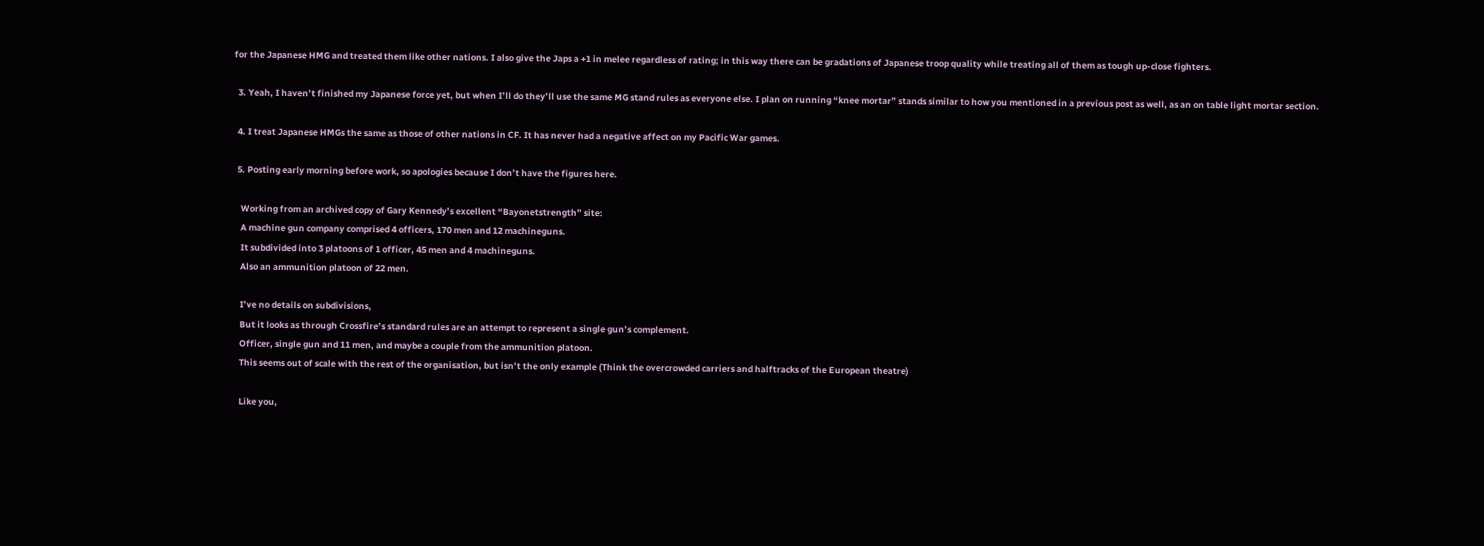for the Japanese HMG and treated them like other nations. I also give the Japs a +1 in melee regardless of rating; in this way there can be gradations of Japanese troop quality while treating all of them as tough up-close fighters.

  3. Yeah, I haven’t finished my Japanese force yet, but when I’ll do they’ll use the same MG stand rules as everyone else. I plan on running “knee mortar” stands similar to how you mentioned in a previous post as well, as an on table light mortar section.

  4. I treat Japanese HMGs the same as those of other nations in CF. It has never had a negative affect on my Pacific War games.

  5. Posting early morning before work, so apologies because I don’t have the figures here.

    Working from an archived copy of Gary Kennedy’s excellent “Bayonetstrength” site:
    A machine gun company comprised 4 officers, 170 men and 12 machineguns.
    It subdivided into 3 platoons of 1 officer, 45 men and 4 machineguns.
    Also an ammunition platoon of 22 men.

    I’ve no details on subdivisions,
    But it looks as through Crossfire’s standard rules are an attempt to represent a single gun’s complement.
    Officer, single gun and 11 men, and maybe a couple from the ammunition platoon.
    This seems out of scale with the rest of the organisation, but isn’t the only example (Think the overcrowded carriers and halftracks of the European theatre)

    Like you,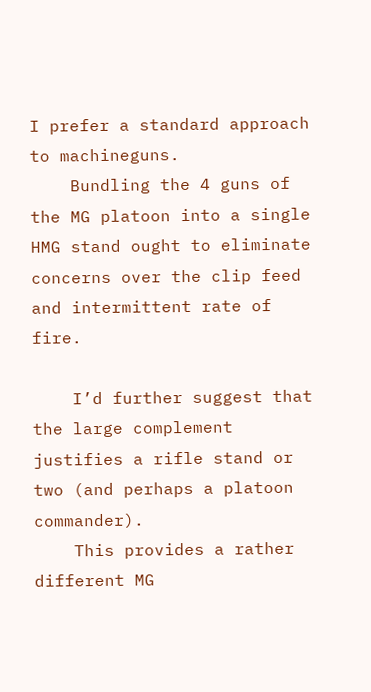I prefer a standard approach to machineguns.
    Bundling the 4 guns of the MG platoon into a single HMG stand ought to eliminate concerns over the clip feed and intermittent rate of fire.

    I’d further suggest that the large complement justifies a rifle stand or two (and perhaps a platoon commander).
    This provides a rather different MG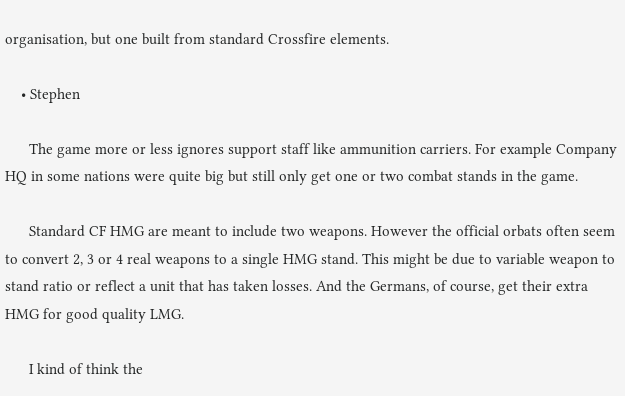organisation, but one built from standard Crossfire elements.

    • Stephen

      The game more or less ignores support staff like ammunition carriers. For example Company HQ in some nations were quite big but still only get one or two combat stands in the game.

      Standard CF HMG are meant to include two weapons. However the official orbats often seem to convert 2, 3 or 4 real weapons to a single HMG stand. This might be due to variable weapon to stand ratio or reflect a unit that has taken losses. And the Germans, of course, get their extra HMG for good quality LMG.

      I kind of think the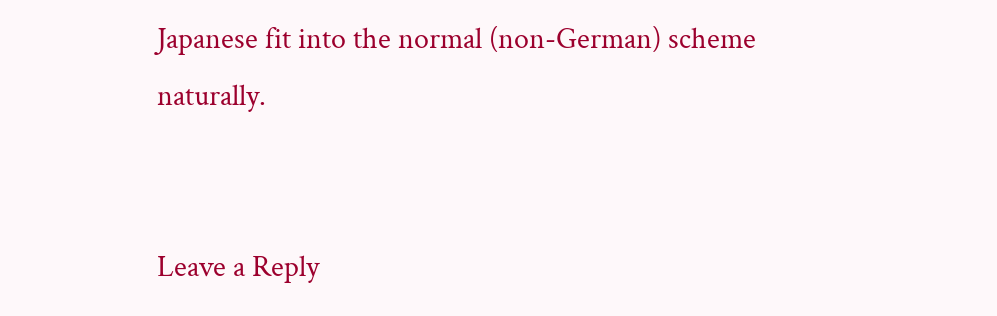Japanese fit into the normal (non-German) scheme naturally.


Leave a Reply